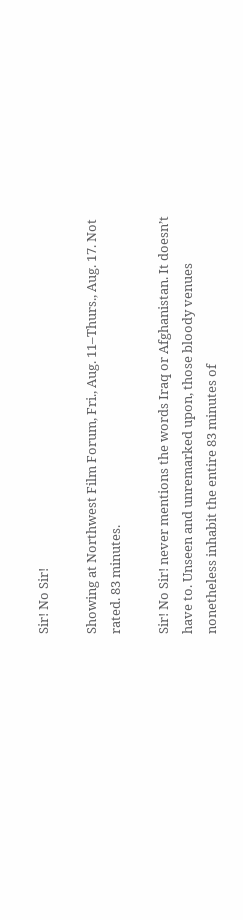Sir! No Sir!

Showing at Northwest Film Forum, Fri., Aug. 11–Thurs., Aug. 17. Not rated. 83 minutes.

Sir! No Sir! never mentions the words Iraq or Afghanistan. It doesn’t have to. Unseen and unremarked upon, those bloody venues nonetheless inhabit the entire 83 minutes of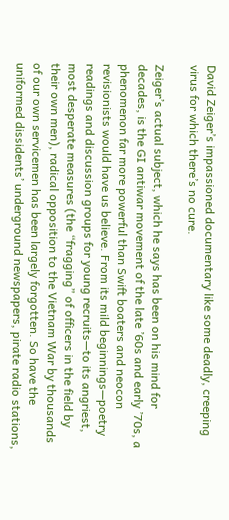David Zeiger’s impassioned documentary like some deadly, creeping virus for which there’s no cure.

Zeiger’s actual subject, which he says has been on his mind for decades, is the GI antiwar movement of the late ’60s and early ’70s, a phenomenon far more powerful than Swift boaters and neocon revisionists would have us believe. From its mild beginnings—poetry readings and discussion groups for young recruits—to its angriest, most desperate measures (the “fragging” of officers in the field by their own men), radical opposition to the Vietnam War by thousands of our own servicemen has been largely forgotten. So have the uniformed dissidents’ underground newspapers, pirate radio stations,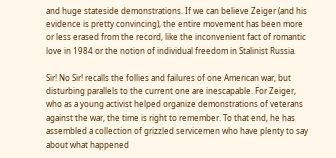and huge stateside demonstrations. If we can believe Zeiger (and his evidence is pretty convincing), the entire movement has been more or less erased from the record, like the inconvenient fact of romantic love in 1984 or the notion of individual freedom in Stalinist Russia.

Sir! No Sir! recalls the follies and failures of one American war, but disturbing parallels to the current one are inescapable. For Zeiger, who as a young activist helped organize demonstrations of veterans against the war, the time is right to remember. To that end, he has assembled a collection of grizzled servicemen who have plenty to say about what happened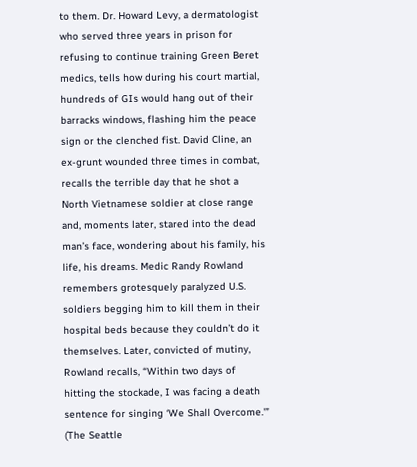to them. Dr. Howard Levy, a dermatologist who served three years in prison for refusing to continue training Green Beret medics, tells how during his court martial, hundreds of GIs would hang out of their barracks windows, flashing him the peace sign or the clenched fist. David Cline, an ex-grunt wounded three times in combat, recalls the terrible day that he shot a North Vietnamese soldier at close range and, moments later, stared into the dead man’s face, wondering about his family, his life, his dreams. Medic Randy Rowland remembers grotesquely paralyzed U.S. soldiers begging him to kill them in their hospital beds because they couldn’t do it themselves. Later, convicted of mutiny, Rowland recalls, “Within two days of hitting the stockade, I was facing a death sentence for singing ‘We Shall Overcome.'” (The Seattle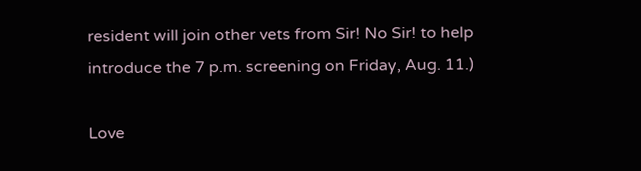resident will join other vets from Sir! No Sir! to help introduce the 7 p.m. screening on Friday, Aug. 11.)

Love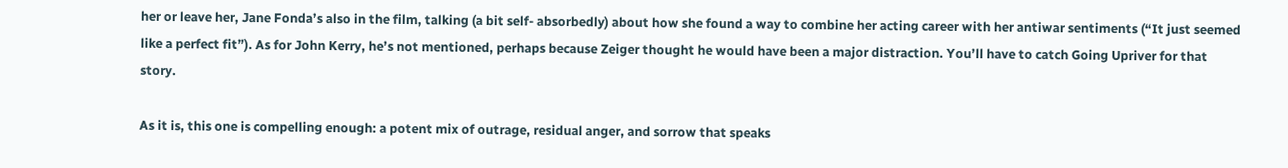her or leave her, Jane Fonda’s also in the film, talking (a bit self- absorbedly) about how she found a way to combine her acting career with her antiwar sentiments (“It just seemed like a perfect fit”). As for John Kerry, he’s not mentioned, perhaps because Zeiger thought he would have been a major distraction. You’ll have to catch Going Upriver for that story.

As it is, this one is compelling enough: a potent mix of outrage, residual anger, and sorrow that speaks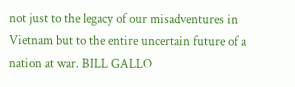not just to the legacy of our misadventures in Vietnam but to the entire uncertain future of a nation at war. BILL GALLO